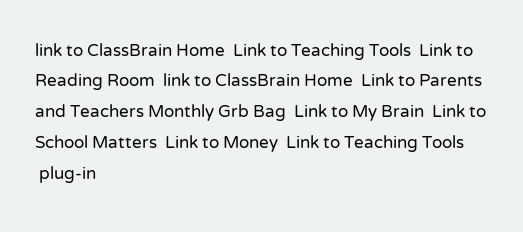link to ClassBrain Home  Link to Teaching Tools  Link to Reading Room  link to ClassBrain Home  Link to Parents and Teachers Monthly Grb Bag  Link to My Brain  Link to School Matters  Link to Money  Link to Teaching Tools
 plug-in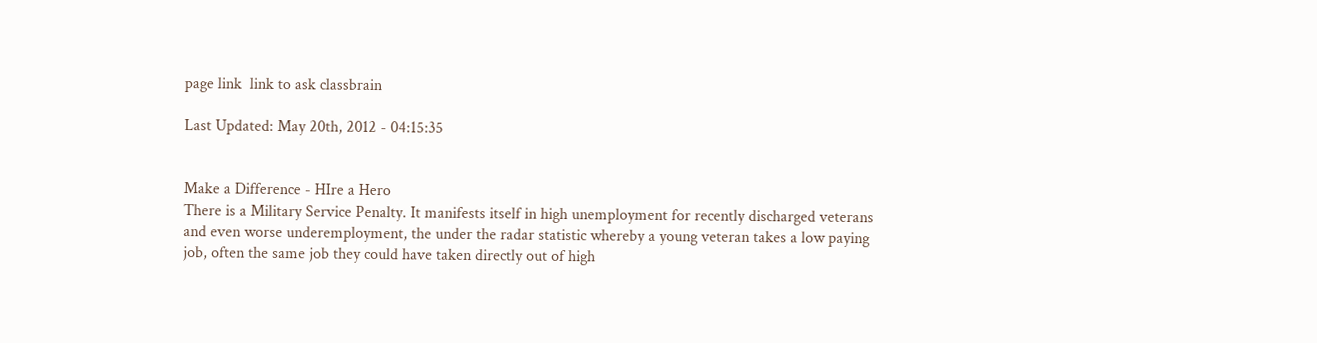page link  link to ask classbrain

Last Updated: May 20th, 2012 - 04:15:35


Make a Difference - HIre a Hero
There is a Military Service Penalty. It manifests itself in high unemployment for recently discharged veterans and even worse underemployment, the under the radar statistic whereby a young veteran takes a low paying job, often the same job they could have taken directly out of high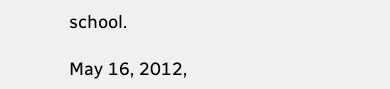school.

May 16, 2012,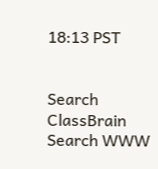18:13 PST


Search ClassBrain
Search WWW